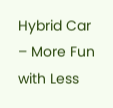Hybrid Car – More Fun with Less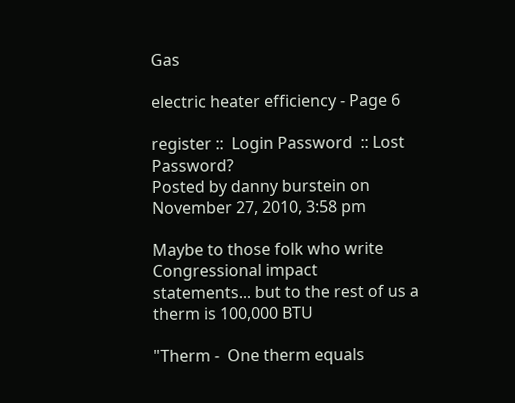Gas

electric heater efficiency - Page 6

register ::  Login Password  :: Lost Password?
Posted by danny burstein on November 27, 2010, 3:58 pm

Maybe to those folk who write Congressional impact
statements... but to the rest of us a therm is 100,000 BTU

"Therm -  One therm equals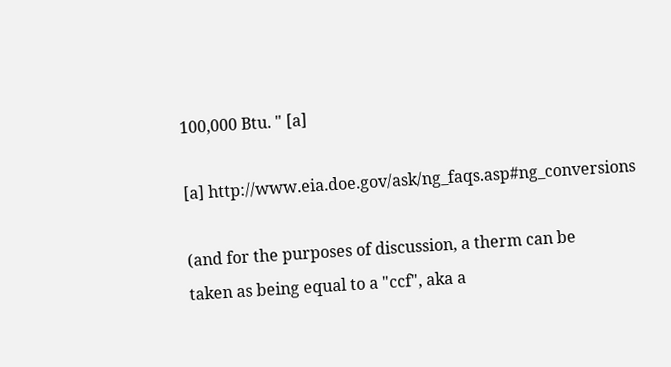100,000 Btu. " [a]

[a] http://www.eia.doe.gov/ask/ng_faqs.asp#ng_conversions

(and for the purposes of discussion, a therm can be
taken as being equal to a "ccf", aka a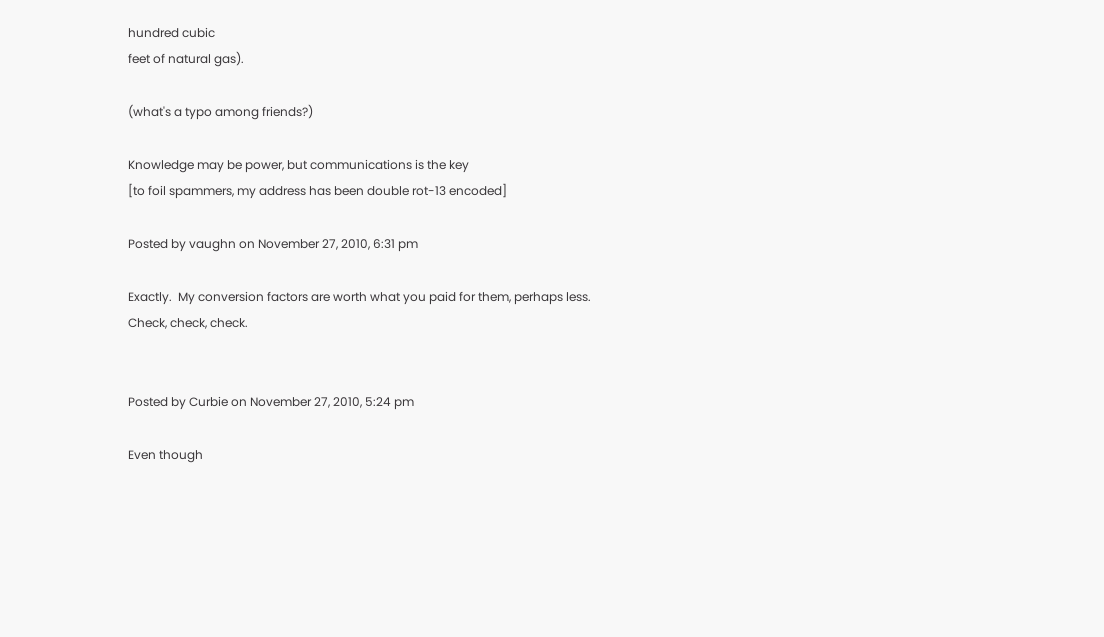hundred cubic
feet of natural gas).

(what's a typo among friends?)

Knowledge may be power, but communications is the key
[to foil spammers, my address has been double rot-13 encoded]

Posted by vaughn on November 27, 2010, 6:31 pm

Exactly.  My conversion factors are worth what you paid for them, perhaps less.
Check, check, check.


Posted by Curbie on November 27, 2010, 5:24 pm

Even though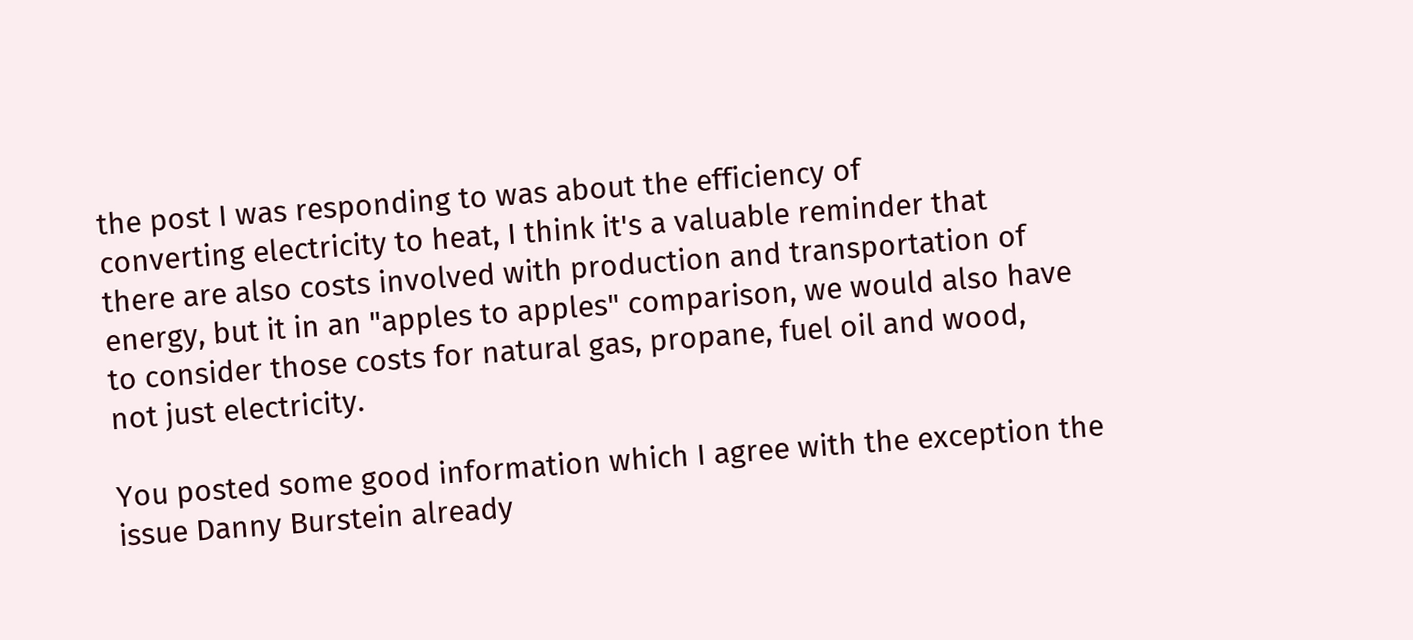the post I was responding to was about the efficiency of
converting electricity to heat, I think it's a valuable reminder that
there are also costs involved with production and transportation of
energy, but it in an "apples to apples" comparison, we would also have
to consider those costs for natural gas, propane, fuel oil and wood,
not just electricity.

You posted some good information which I agree with the exception the
issue Danny Burstein already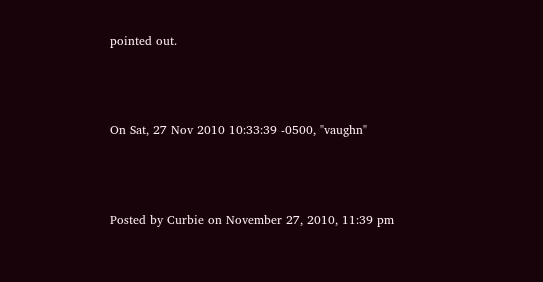pointed out.



On Sat, 27 Nov 2010 10:33:39 -0500, "vaughn"



Posted by Curbie on November 27, 2010, 11:39 pm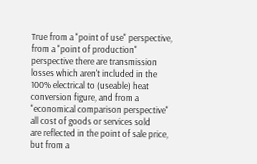True from a "point of use" perspective, from a "point of production"
perspective there are transmission losses which aren't included in the
100% electrical to (useable) heat conversion figure, and from a
"economical comparison perspective" all cost of goods or services sold
are reflected in the point of sale price, but from a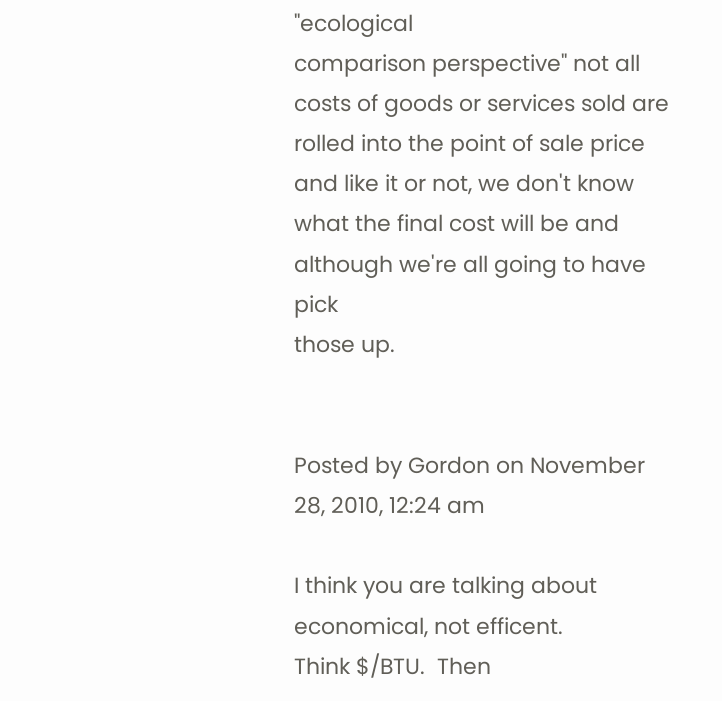"ecological
comparison perspective" not all costs of goods or services sold are
rolled into the point of sale price and like it or not, we don't know
what the final cost will be and although we're all going to have pick
those up.


Posted by Gordon on November 28, 2010, 12:24 am

I think you are talking about economical, not efficent.
Think $/BTU.  Then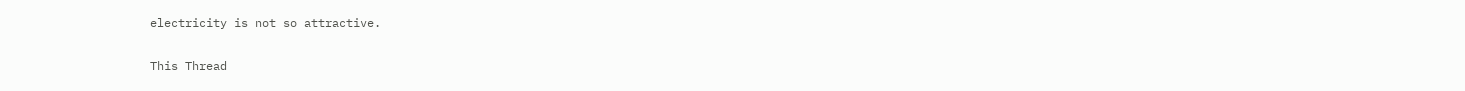electricity is not so attractive.

This Thread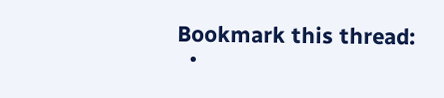Bookmark this thread:
  •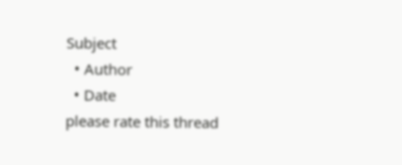Subject
  • Author
  • Date
please rate this thread